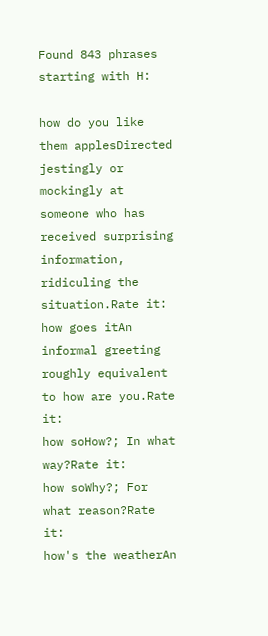Found 843 phrases starting with H:

how do you like them applesDirected jestingly or mockingly at someone who has received surprising information, ridiculing the situation.Rate it:
how goes itAn informal greeting roughly equivalent to how are you.Rate it:
how soHow?; In what way?Rate it:
how soWhy?; For what reason?Rate it:
how's the weatherAn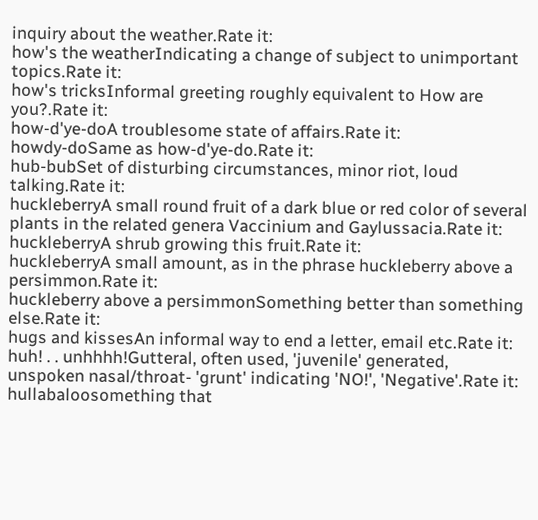inquiry about the weather.Rate it:
how's the weatherIndicating a change of subject to unimportant topics.Rate it:
how's tricksInformal greeting roughly equivalent to How are you?.Rate it:
how-d'ye-doA troublesome state of affairs.Rate it:
howdy-doSame as how-d'ye-do.Rate it:
hub-bubSet of disturbing circumstances, minor riot, loud talking.Rate it:
huckleberryA small round fruit of a dark blue or red color of several plants in the related genera Vaccinium and Gaylussacia.Rate it:
huckleberryA shrub growing this fruit.Rate it:
huckleberryA small amount, as in the phrase huckleberry above a persimmon.Rate it:
huckleberry above a persimmonSomething better than something else.Rate it:
hugs and kissesAn informal way to end a letter, email etc.Rate it:
huh! . . unhhhh!Gutteral, often used, 'juvenile' generated, unspoken nasal/throat- 'grunt' indicating 'NO!', 'Negative'.Rate it:
hullabaloosomething that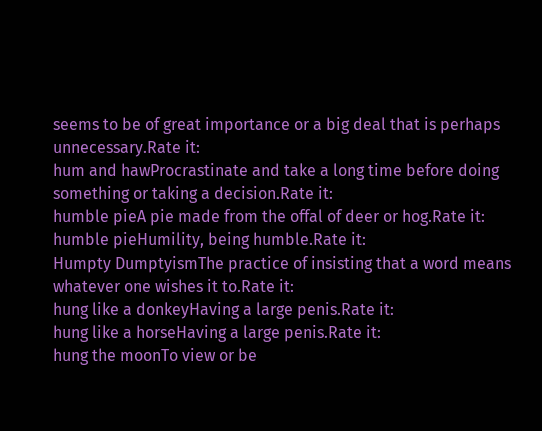seems to be of great importance or a big deal that is perhaps unnecessary.Rate it:
hum and hawProcrastinate and take a long time before doing something or taking a decision.Rate it:
humble pieA pie made from the offal of deer or hog.Rate it:
humble pieHumility, being humble.Rate it:
Humpty DumptyismThe practice of insisting that a word means whatever one wishes it to.Rate it:
hung like a donkeyHaving a large penis.Rate it:
hung like a horseHaving a large penis.Rate it:
hung the moonTo view or be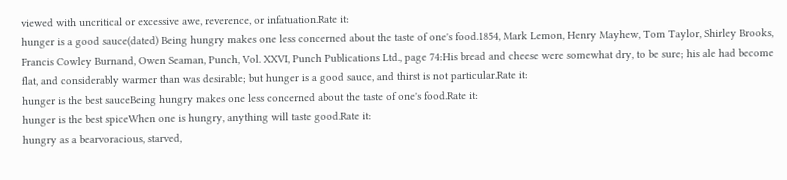viewed with uncritical or excessive awe, reverence, or infatuation.Rate it:
hunger is a good sauce(dated) Being hungry makes one less concerned about the taste of one's food.1854, Mark Lemon, Henry Mayhew, Tom Taylor, Shirley Brooks, Francis Cowley Burnand, Owen Seaman, Punch, Vol. XXVI, Punch Publications Ltd., page 74:His bread and cheese were somewhat dry, to be sure; his ale had become flat, and considerably warmer than was desirable; but hunger is a good sauce, and thirst is not particular.Rate it:
hunger is the best sauceBeing hungry makes one less concerned about the taste of one's food.Rate it:
hunger is the best spiceWhen one is hungry, anything will taste good.Rate it:
hungry as a bearvoracious, starved,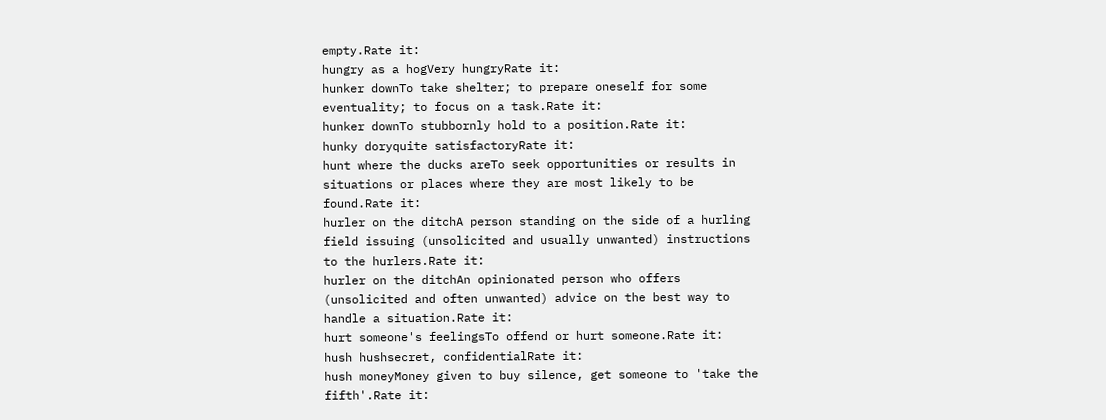empty.Rate it:
hungry as a hogVery hungryRate it:
hunker downTo take shelter; to prepare oneself for some eventuality; to focus on a task.Rate it:
hunker downTo stubbornly hold to a position.Rate it:
hunky doryquite satisfactoryRate it:
hunt where the ducks areTo seek opportunities or results in situations or places where they are most likely to be found.Rate it:
hurler on the ditchA person standing on the side of a hurling field issuing (unsolicited and usually unwanted) instructions to the hurlers.Rate it:
hurler on the ditchAn opinionated person who offers (unsolicited and often unwanted) advice on the best way to handle a situation.Rate it:
hurt someone's feelingsTo offend or hurt someone.Rate it:
hush hushsecret, confidentialRate it:
hush moneyMoney given to buy silence, get someone to 'take the fifth'.Rate it: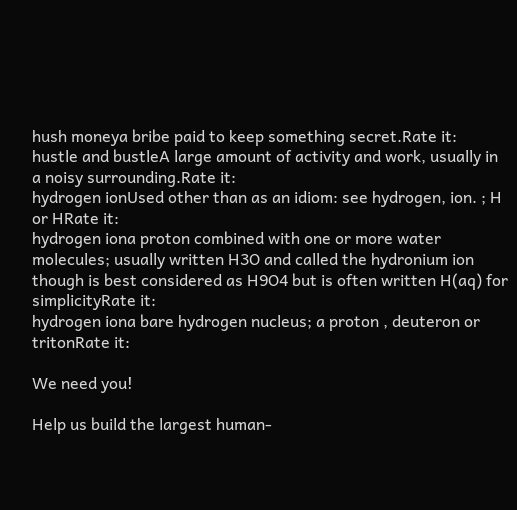hush moneya bribe paid to keep something secret.Rate it:
hustle and bustleA large amount of activity and work, usually in a noisy surrounding.Rate it:
hydrogen ionUsed other than as an idiom: see hydrogen, ion. ; H or HRate it:
hydrogen iona proton combined with one or more water molecules; usually written H3O and called the hydronium ion though is best considered as H9O4 but is often written H(aq) for simplicityRate it:
hydrogen iona bare hydrogen nucleus; a proton , deuteron or tritonRate it:

We need you!

Help us build the largest human-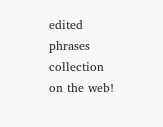edited phrases collection on the web!